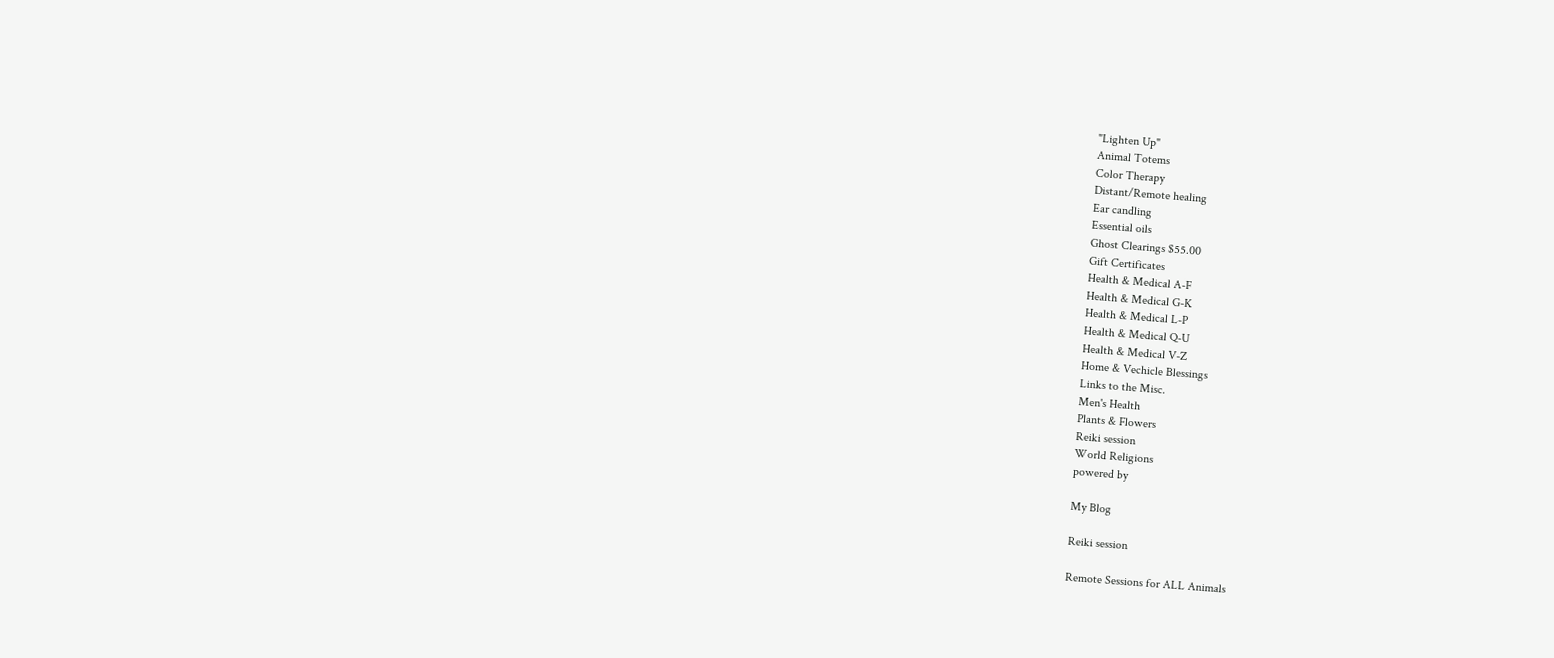"Lighten Up"
Animal Totems
Color Therapy
Distant/Remote healing
Ear candling
Essential oils
Ghost Clearings $55.00
Gift Certificates
Health & Medical A-F
Health & Medical G-K
Health & Medical L-P
Health & Medical Q-U
Health & Medical V-Z
Home & Vechicle Blessings
Links to the Misc.
Men's Health
Plants & Flowers
Reiki session
World Religions
powered by

My Blog

Reiki session

Remote Sessions for ALL Animals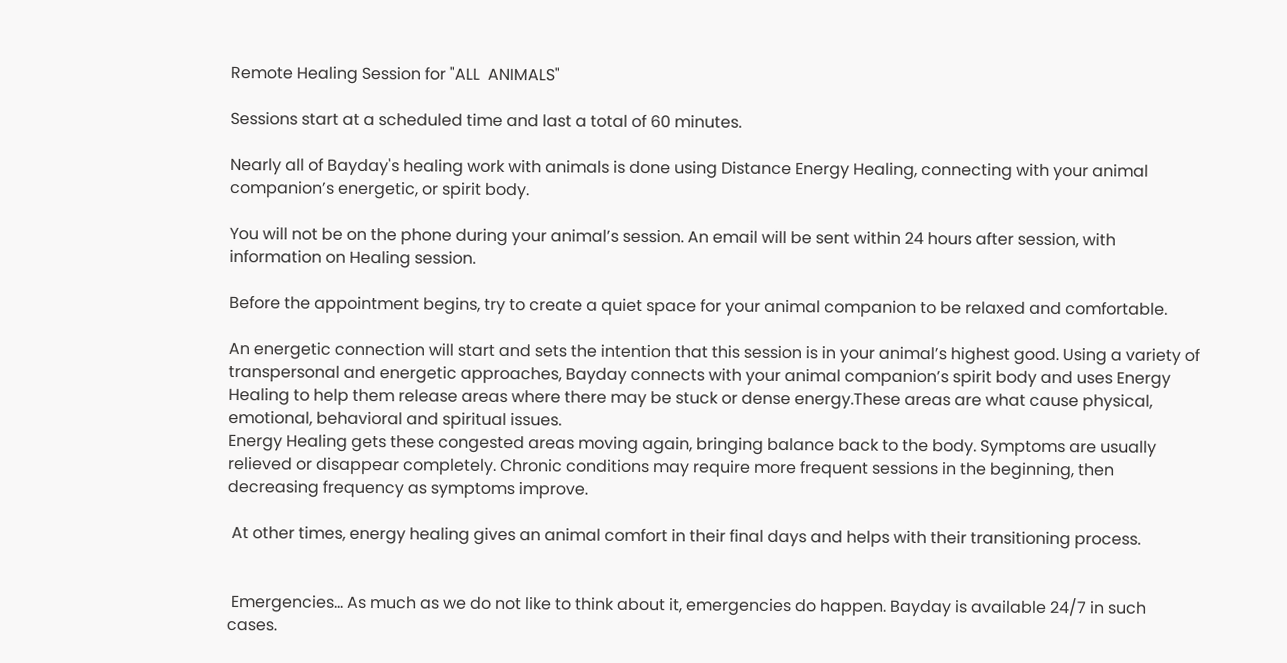Remote Healing Session for "ALL  ANIMALS"

Sessions start at a scheduled time and last a total of 60 minutes.

Nearly all of Bayday's healing work with animals is done using Distance Energy Healing, connecting with your animal companion’s energetic, or spirit body.

You will not be on the phone during your animal’s session. An email will be sent within 24 hours after session, with information on Healing session.

Before the appointment begins, try to create a quiet space for your animal companion to be relaxed and comfortable.

An energetic connection will start and sets the intention that this session is in your animal’s highest good. Using a variety of transpersonal and energetic approaches, Bayday connects with your animal companion’s spirit body and uses Energy Healing to help them release areas where there may be stuck or dense energy.These areas are what cause physical, emotional, behavioral and spiritual issues.
Energy Healing gets these congested areas moving again, bringing balance back to the body. Symptoms are usually relieved or disappear completely. Chronic conditions may require more frequent sessions in the beginning, then decreasing frequency as symptoms improve.

 At other times, energy healing gives an animal comfort in their final days and helps with their transitioning process.


 Emergencies... As much as we do not like to think about it, emergencies do happen. Bayday is available 24/7 in such cases.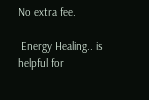No extra fee.

 Energy Healing.. is helpful for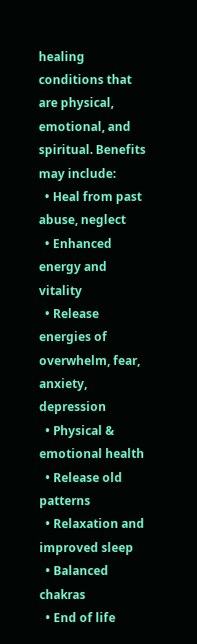healing conditions that are physical, emotional, and spiritual. Benefits may include:
  • Heal from past abuse, neglect
  • Enhanced energy and vitality
  • Release energies of overwhelm, fear, anxiety, depression
  • Physical & emotional health
  • Release old patterns
  • Relaxation and improved sleep
  • Balanced chakras
  • End of life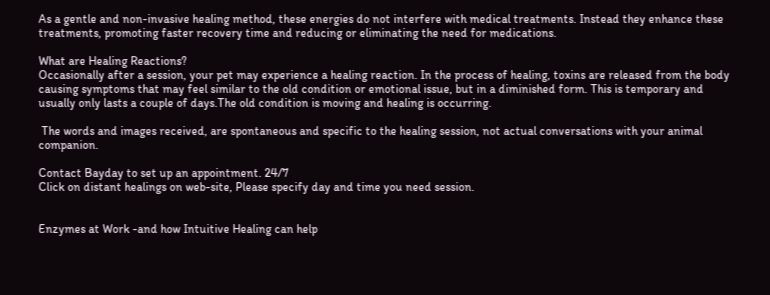As a gentle and non-invasive healing method, these energies do not interfere with medical treatments. Instead they enhance these treatments, promoting faster recovery time and reducing or eliminating the need for medications.

What are Healing Reactions?
Occasionally after a session, your pet may experience a healing reaction. In the process of healing, toxins are released from the body causing symptoms that may feel similar to the old condition or emotional issue, but in a diminished form. This is temporary and usually only lasts a couple of days.The old condition is moving and healing is occurring.

 The words and images received, are spontaneous and specific to the healing session, not actual conversations with your animal companion.

Contact Bayday to set up an appointment. 24/7
Click on distant healings on web-site, Please specify day and time you need session.


Enzymes at Work -and how Intuitive Healing can help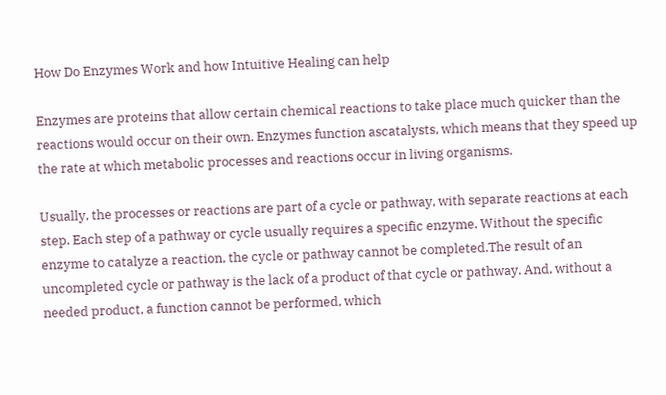How Do Enzymes Work and how Intuitive Healing can help

Enzymes are proteins that allow certain chemical reactions to take place much quicker than the reactions would occur on their own. Enzymes function ascatalysts, which means that they speed up
the rate at which metabolic processes and reactions occur in living organisms.

Usually, the processes or reactions are part of a cycle or pathway, with separate reactions at each step. Each step of a pathway or cycle usually requires a specific enzyme. Without the specific enzyme to catalyze a reaction, the cycle or pathway cannot be completed.The result of an uncompleted cycle or pathway is the lack of a product of that cycle or pathway. And, without a needed product, a function cannot be performed, which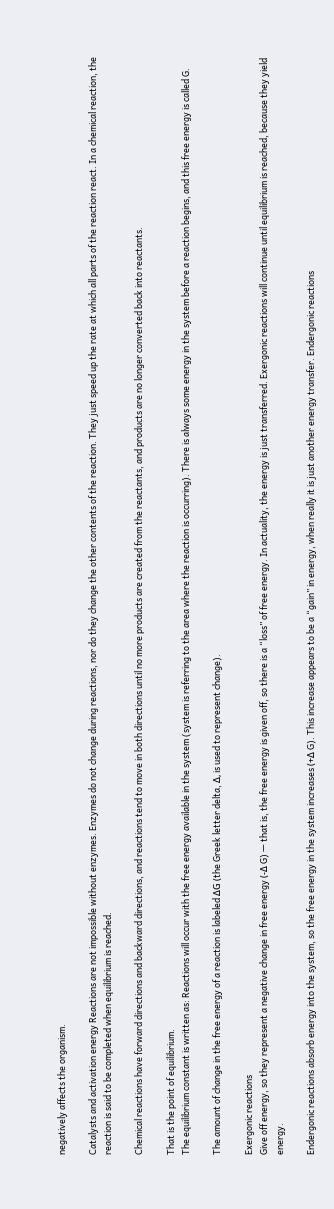negatively affects the organism.

Catalysts and activation energy Reactions are not impossible without enzymes. Enzymes do not change during reactions, nor do they change the other contents of the reaction. They just speed up the rate at which all parts of the reaction react. In a chemical reaction, the reaction is said to be completed when equilibrium is reached.

Chemical reactions have forward directions and backward directions, and reactions tend to move in both directions until no more products are created from the reactants, and products are no longer converted back into reactants.

That is the point of equilibrium.
The equilibrium constant is written as: Reactions will occur with the free energy available in the system (system is referring to the area where the reaction is occurring). There is always some energy in the system before a reaction begins, and this free energy is called G.

The amount of change in the free energy of a reaction is labeled ΔG (the Greek letter delta, Δ, is used to represent change).

Exergonic reactions
Give off energy, so they represent a negative change in free energy (-Δ G) — that is, the free energy is given off, so there is a “loss” of free energy. In actuality, the energy is just transferred. Exergonic reactions will continue until equilibrium is reached, because they yield energy.

Endergonic reactions absorb energy into the system, so the free energy in the system increases (+Δ G). This increase appears to be a “gain” in energy, when really it is just another energy transfer. Endergonic reactions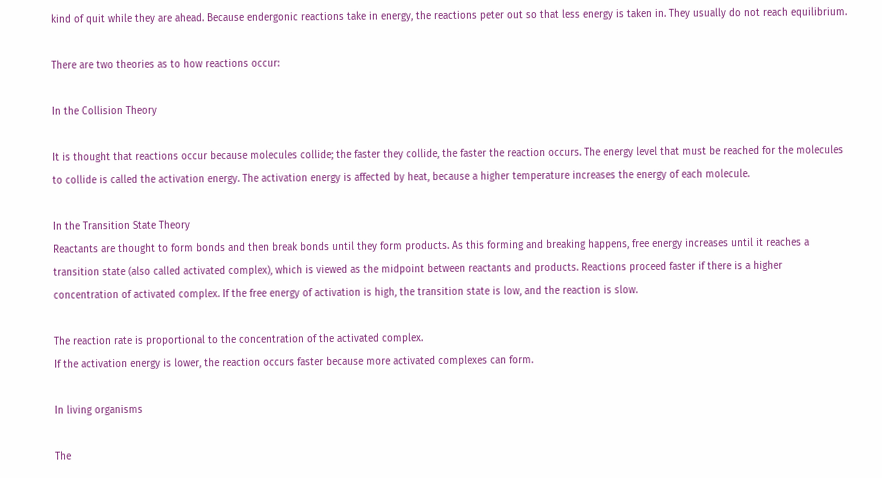kind of quit while they are ahead. Because endergonic reactions take in energy, the reactions peter out so that less energy is taken in. They usually do not reach equilibrium.

There are two theories as to how reactions occur:

In the Collision Theory

It is thought that reactions occur because molecules collide; the faster they collide, the faster the reaction occurs. The energy level that must be reached for the molecules to collide is called the activation energy. The activation energy is affected by heat, because a higher temperature increases the energy of each molecule.

In the Transition State Theory
Reactants are thought to form bonds and then break bonds until they form products. As this forming and breaking happens, free energy increases until it reaches a transition state (also called activated complex), which is viewed as the midpoint between reactants and products. Reactions proceed faster if there is a higher concentration of activated complex. If the free energy of activation is high, the transition state is low, and the reaction is slow.

The reaction rate is proportional to the concentration of the activated complex.
If the activation energy is lower, the reaction occurs faster because more activated complexes can form.

In living organisms

The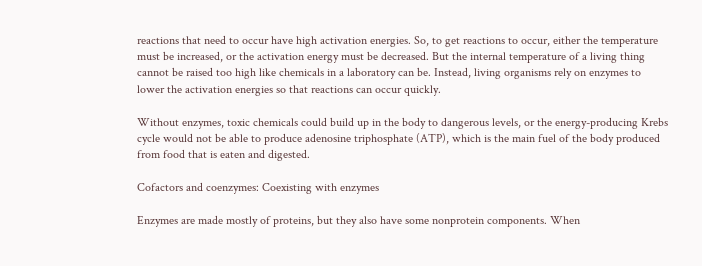reactions that need to occur have high activation energies. So, to get reactions to occur, either the temperature must be increased, or the activation energy must be decreased. But the internal temperature of a living thing cannot be raised too high like chemicals in a laboratory can be. Instead, living organisms rely on enzymes to lower the activation energies so that reactions can occur quickly.

Without enzymes, toxic chemicals could build up in the body to dangerous levels, or the energy-producing Krebs cycle would not be able to produce adenosine triphosphate (ATP), which is the main fuel of the body produced from food that is eaten and digested.

Cofactors and coenzymes: Coexisting with enzymes

Enzymes are made mostly of proteins, but they also have some nonprotein components. When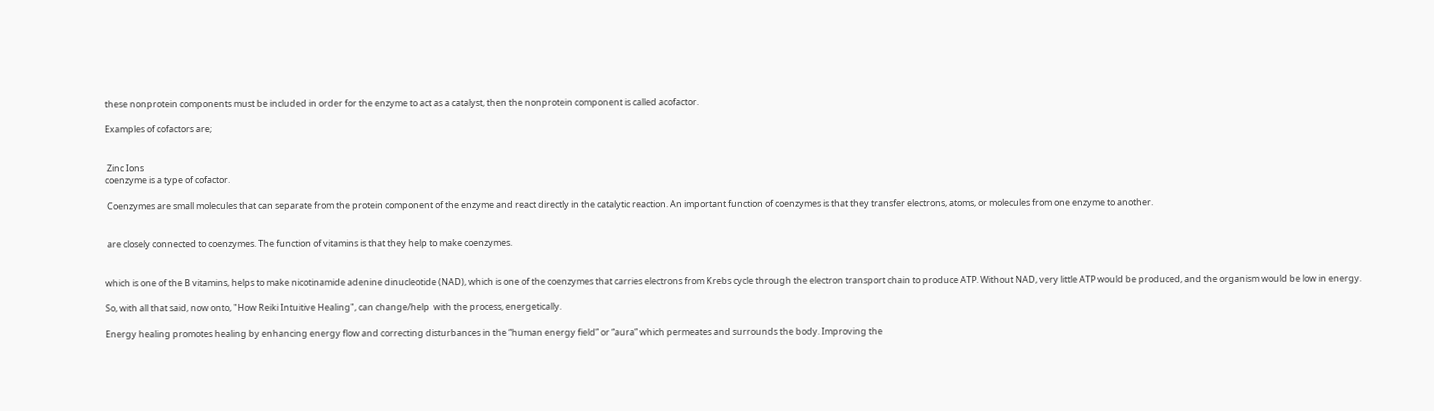these nonprotein components must be included in order for the enzyme to act as a catalyst, then the nonprotein component is called acofactor.

Examples of cofactors are;


 Zinc Ions
coenzyme is a type of cofactor.

 Coenzymes are small molecules that can separate from the protein component of the enzyme and react directly in the catalytic reaction. An important function of coenzymes is that they transfer electrons, atoms, or molecules from one enzyme to another.


 are closely connected to coenzymes. The function of vitamins is that they help to make coenzymes.


which is one of the B vitamins, helps to make nicotinamide adenine dinucleotide (NAD), which is one of the coenzymes that carries electrons from Krebs cycle through the electron transport chain to produce ATP. Without NAD, very little ATP would be produced, and the organism would be low in energy.

So, with all that said, now onto, "How Reiki Intuitive Healing", can change/help  with the process, energetically.

Energy healing promotes healing by enhancing energy flow and correcting disturbances in the “human energy field” or “aura” which permeates and surrounds the body. Improving the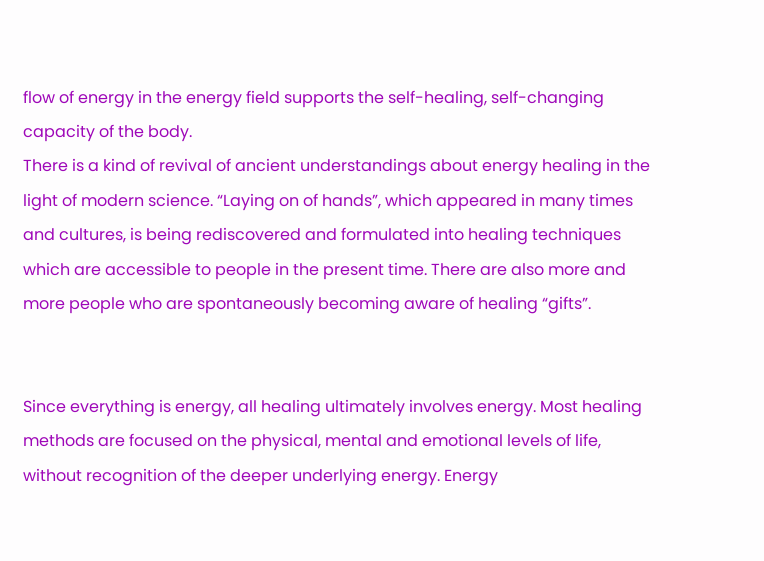flow of energy in the energy field supports the self-healing, self-changing capacity of the body.
There is a kind of revival of ancient understandings about energy healing in the light of modern science. “Laying on of hands”, which appeared in many times and cultures, is being rediscovered and formulated into healing techniques which are accessible to people in the present time. There are also more and more people who are spontaneously becoming aware of healing “gifts”.


Since everything is energy, all healing ultimately involves energy. Most healing methods are focused on the physical, mental and emotional levels of life, without recognition of the deeper underlying energy. Energy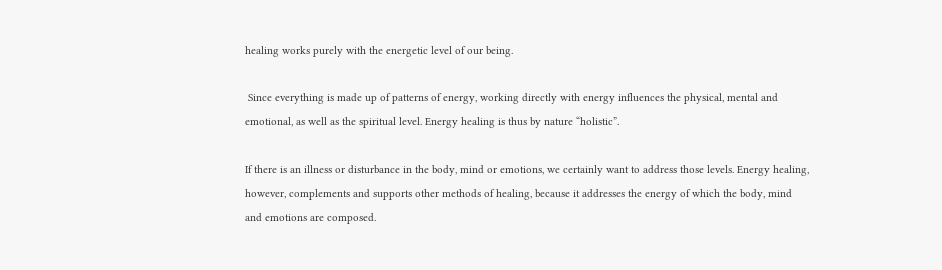healing works purely with the energetic level of our being.

 Since everything is made up of patterns of energy, working directly with energy influences the physical, mental and emotional, as well as the spiritual level. Energy healing is thus by nature “holistic”.

If there is an illness or disturbance in the body, mind or emotions, we certainly want to address those levels. Energy healing, however, complements and supports other methods of healing, because it addresses the energy of which the body, mind and emotions are composed.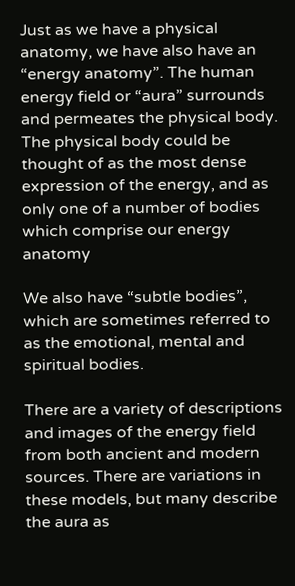Just as we have a physical anatomy, we have also have an “energy anatomy”. The human energy field or “aura” surrounds and permeates the physical body.
The physical body could be thought of as the most dense expression of the energy, and as only one of a number of bodies which comprise our energy anatomy

We also have “subtle bodies”, which are sometimes referred to as the emotional, mental and spiritual bodies.

There are a variety of descriptions and images of the energy field from both ancient and modern sources. There are variations in these models, but many describe the aura as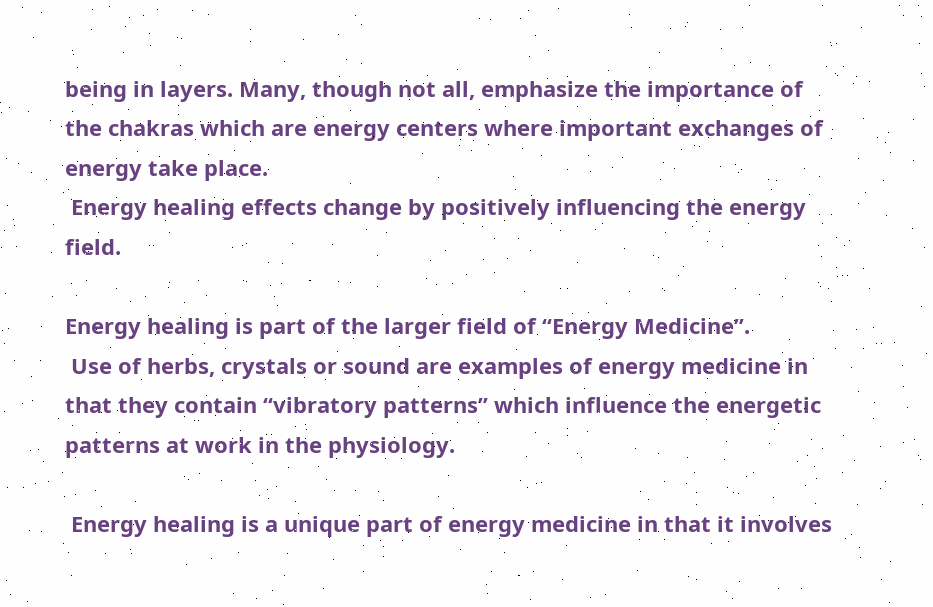being in layers. Many, though not all, emphasize the importance of the chakras which are energy centers where important exchanges of energy take place.
 Energy healing effects change by positively influencing the energy field.

Energy healing is part of the larger field of “Energy Medicine”.
 Use of herbs, crystals or sound are examples of energy medicine in that they contain “vibratory patterns” which influence the energetic patterns at work in the physiology.

 Energy healing is a unique part of energy medicine in that it involves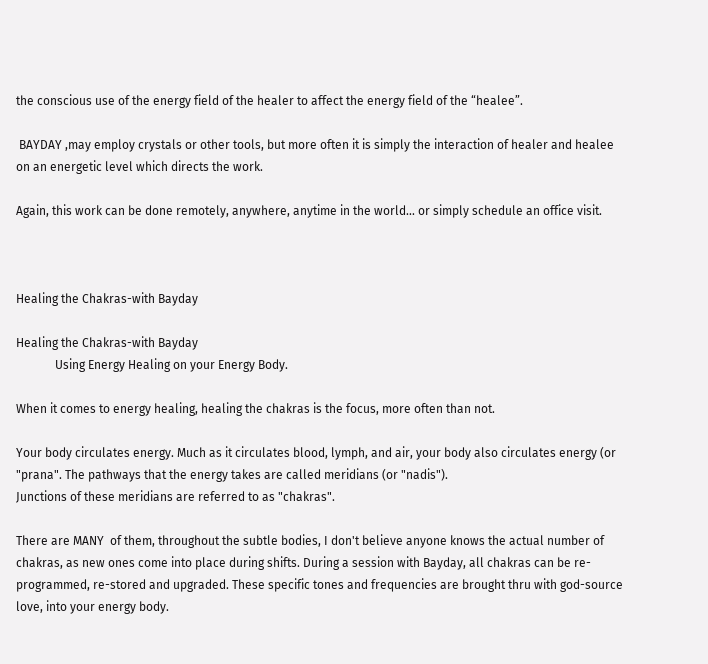the conscious use of the energy field of the healer to affect the energy field of the “healee”.

 BAYDAY ,may employ crystals or other tools, but more often it is simply the interaction of healer and healee on an energetic level which directs the work.

Again, this work can be done remotely, anywhere, anytime in the world... or simply schedule an office visit.



Healing the Chakras-with Bayday

Healing the Chakras-with Bayday
             Using Energy Healing on your Energy Body.

When it comes to energy healing, healing the chakras is the focus, more often than not.

Your body circulates energy. Much as it circulates blood, lymph, and air, your body also circulates energy (or "prana". The pathways that the energy takes are called meridians (or "nadis").
Junctions of these meridians are referred to as "chakras".

There are MANY  of them, throughout the subtle bodies, I don't believe anyone knows the actual number of chakras, as new ones come into place during shifts. During a session with Bayday, all chakras can be re-programmed, re-stored and upgraded. These specific tones and frequencies are brought thru with god-source love, into your energy body.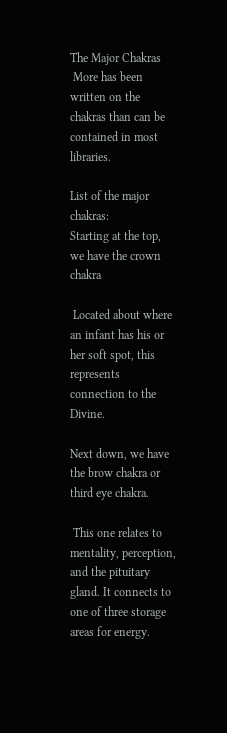The Major Chakras
 More has been written on the chakras than can be contained in most libraries.

List of the major chakras:
Starting at the top, we have the crown chakra

 Located about where an infant has his or her soft spot, this represents connection to the Divine.

Next down, we have the brow chakra or third eye chakra.

 This one relates to mentality, perception, and the pituitary gland. It connects to one of three storage areas for energy.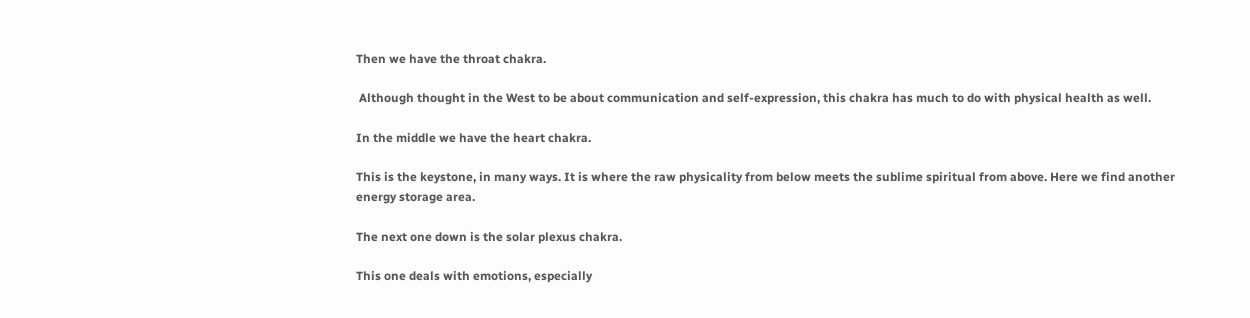Then we have the throat chakra.

 Although thought in the West to be about communication and self-expression, this chakra has much to do with physical health as well.

In the middle we have the heart chakra.

This is the keystone, in many ways. It is where the raw physicality from below meets the sublime spiritual from above. Here we find another energy storage area.

The next one down is the solar plexus chakra.

This one deals with emotions, especially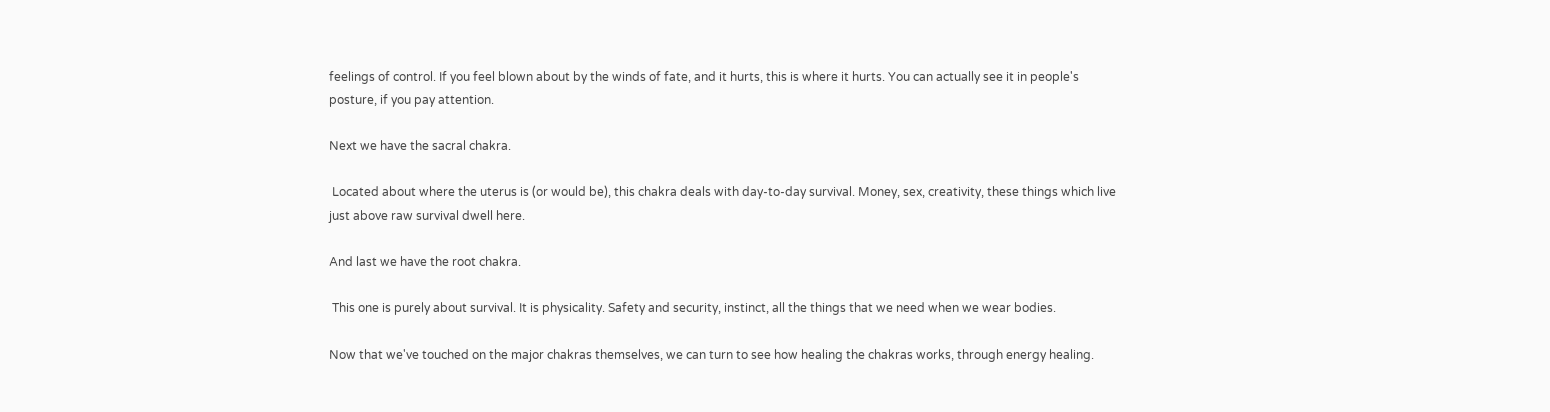feelings of control. If you feel blown about by the winds of fate, and it hurts, this is where it hurts. You can actually see it in people's posture, if you pay attention.

Next we have the sacral chakra.

 Located about where the uterus is (or would be), this chakra deals with day-to-day survival. Money, sex, creativity, these things which live just above raw survival dwell here.

And last we have the root chakra.

 This one is purely about survival. It is physicality. Safety and security, instinct, all the things that we need when we wear bodies.

Now that we've touched on the major chakras themselves, we can turn to see how healing the chakras works, through energy healing.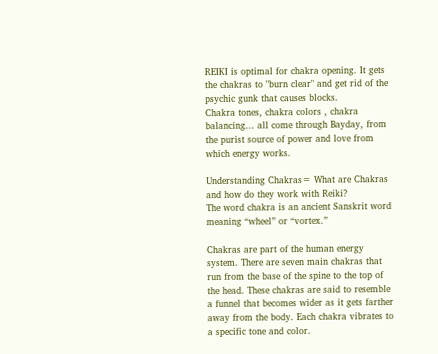REIKI is optimal for chakra opening. It gets the chakras to "burn clear" and get rid of the psychic gunk that causes blocks.
Chakra tones, chakra colors , chakra balancing... all come through Bayday, from the purist source of power and love from which energy works.

Understanding Chakras= What are Chakras and how do they work with Reiki?
The word chakra is an ancient Sanskrit word meaning “wheel” or “vortex.”

Chakras are part of the human energy system. There are seven main chakras that run from the base of the spine to the top of the head. These chakras are said to resemble a funnel that becomes wider as it gets farther away from the body. Each chakra vibrates to a specific tone and color.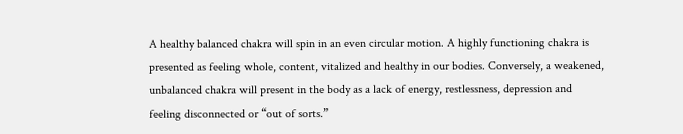A healthy balanced chakra will spin in an even circular motion. A highly functioning chakra is presented as feeling whole, content, vitalized and healthy in our bodies. Conversely, a weakened, unbalanced chakra will present in the body as a lack of energy, restlessness, depression and feeling disconnected or “out of sorts.”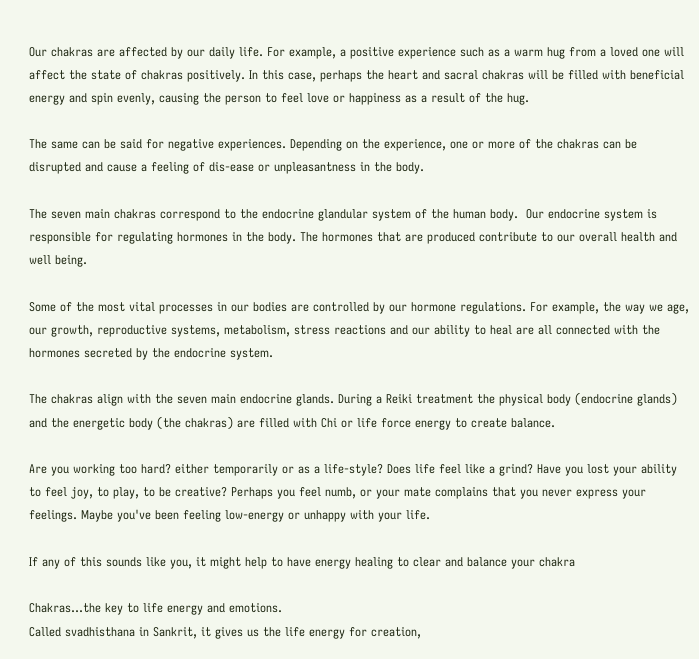Our chakras are affected by our daily life. For example, a positive experience such as a warm hug from a loved one will affect the state of chakras positively. In this case, perhaps the heart and sacral chakras will be filled with beneficial energy and spin evenly, causing the person to feel love or happiness as a result of the hug.

The same can be said for negative experiences. Depending on the experience, one or more of the chakras can be disrupted and cause a feeling of dis-ease or unpleasantness in the body.

The seven main chakras correspond to the endocrine glandular system of the human body.  Our endocrine system is responsible for regulating hormones in the body. The hormones that are produced contribute to our overall health and well being.

Some of the most vital processes in our bodies are controlled by our hormone regulations. For example, the way we age, our growth, reproductive systems, metabolism, stress reactions and our ability to heal are all connected with the hormones secreted by the endocrine system.

The chakras align with the seven main endocrine glands. During a Reiki treatment the physical body (endocrine glands) and the energetic body (the chakras) are filled with Chi or life force energy to create balance.

Are you working too hard? either temporarily or as a life-style? Does life feel like a grind? Have you lost your ability to feel joy, to play, to be creative? Perhaps you feel numb, or your mate complains that you never express your feelings. Maybe you've been feeling low-energy or unhappy with your life.

If any of this sounds like you, it might help to have energy healing to clear and balance your chakra

Chakras...the key to life energy and emotions.
Called svadhisthana in Sankrit, it gives us the life energy for creation,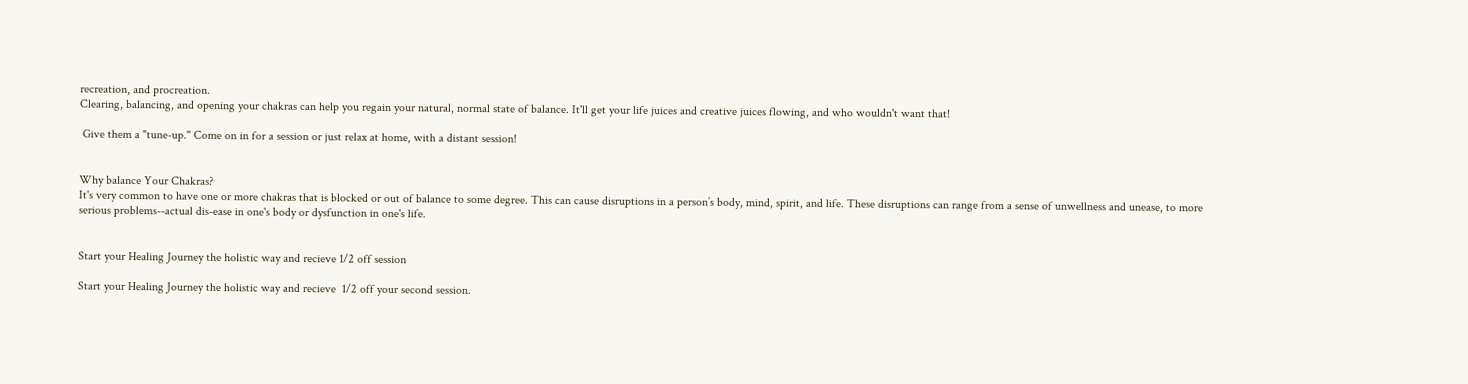recreation, and procreation.
Clearing, balancing, and opening your chakras can help you regain your natural, normal state of balance. It'll get your life juices and creative juices flowing, and who wouldn't want that!

 Give them a "tune-up." Come on in for a session or just relax at home, with a distant session!


Why balance Your Chakras?
It's very common to have one or more chakras that is blocked or out of balance to some degree. This can cause disruptions in a person’s body, mind, spirit, and life. These disruptions can range from a sense of unwellness and unease, to more serious problems--actual dis-ease in one's body or dysfunction in one's life.


Start your Healing Journey the holistic way and recieve 1/2 off session

Start your Healing Journey the holistic way and recieve  1/2 off your second session.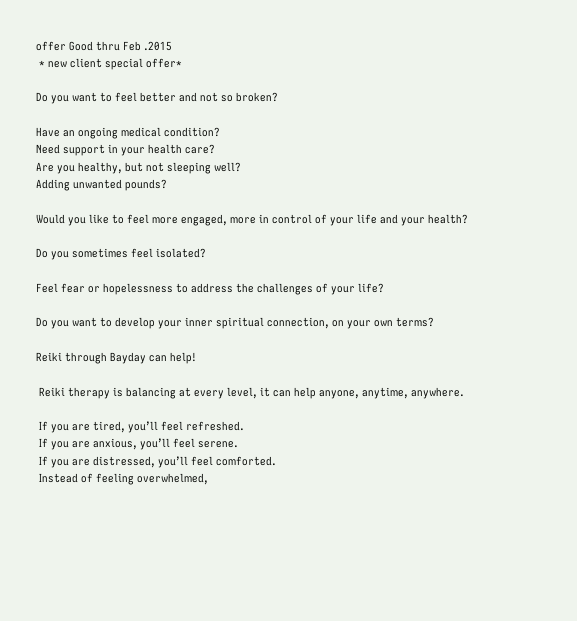offer Good thru Feb .2015
 * new client special offer*

Do you want to feel better and not so broken?

Have an ongoing medical condition?
Need support in your health care?
Are you healthy, but not sleeping well?
Adding unwanted pounds?

Would you like to feel more engaged, more in control of your life and your health?

Do you sometimes feel isolated?

Feel fear or hopelessness to address the challenges of your life?

Do you want to develop your inner spiritual connection, on your own terms?

Reiki through Bayday can help!

 Reiki therapy is balancing at every level, it can help anyone, anytime, anywhere.

 If you are tired, you’ll feel refreshed.
 If you are anxious, you’ll feel serene.
 If you are distressed, you’ll feel comforted.
 Instead of feeling overwhelmed,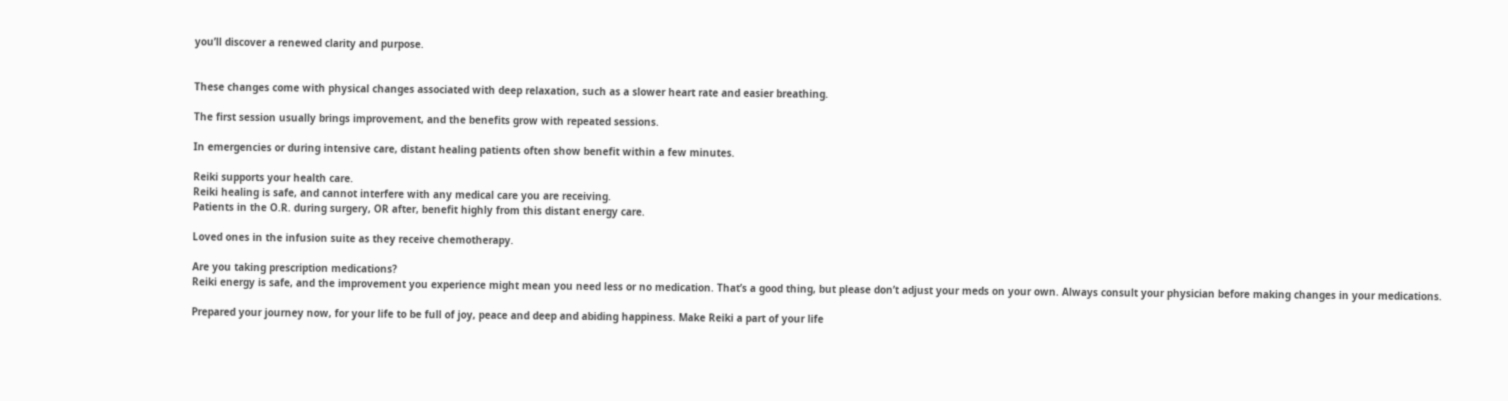you’ll discover a renewed clarity and purpose.


These changes come with physical changes associated with deep relaxation, such as a slower heart rate and easier breathing.

The first session usually brings improvement, and the benefits grow with repeated sessions.

In emergencies or during intensive care, distant healing patients often show benefit within a few minutes.

Reiki supports your health care.
Reiki healing is safe, and cannot interfere with any medical care you are receiving.
Patients in the O.R. during surgery, OR after, benefit highly from this distant energy care.

Loved ones in the infusion suite as they receive chemotherapy.

Are you taking prescription medications?
Reiki energy is safe, and the improvement you experience might mean you need less or no medication. That’s a good thing, but please don’t adjust your meds on your own. Always consult your physician before making changes in your medications.

Prepared your journey now, for your life to be full of joy, peace and deep and abiding happiness. Make Reiki a part of your life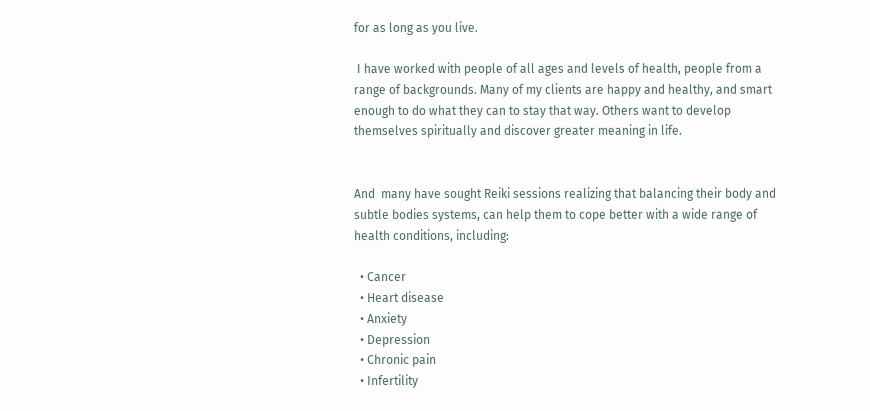for as long as you live.

 I have worked with people of all ages and levels of health, people from a range of backgrounds. Many of my clients are happy and healthy, and smart enough to do what they can to stay that way. Others want to develop themselves spiritually and discover greater meaning in life.


And  many have sought Reiki sessions realizing that balancing their body and subtle bodies systems, can help them to cope better with a wide range of  health conditions, including:

  • Cancer
  • Heart disease
  • Anxiety
  • Depression
  • Chronic pain
  • Infertility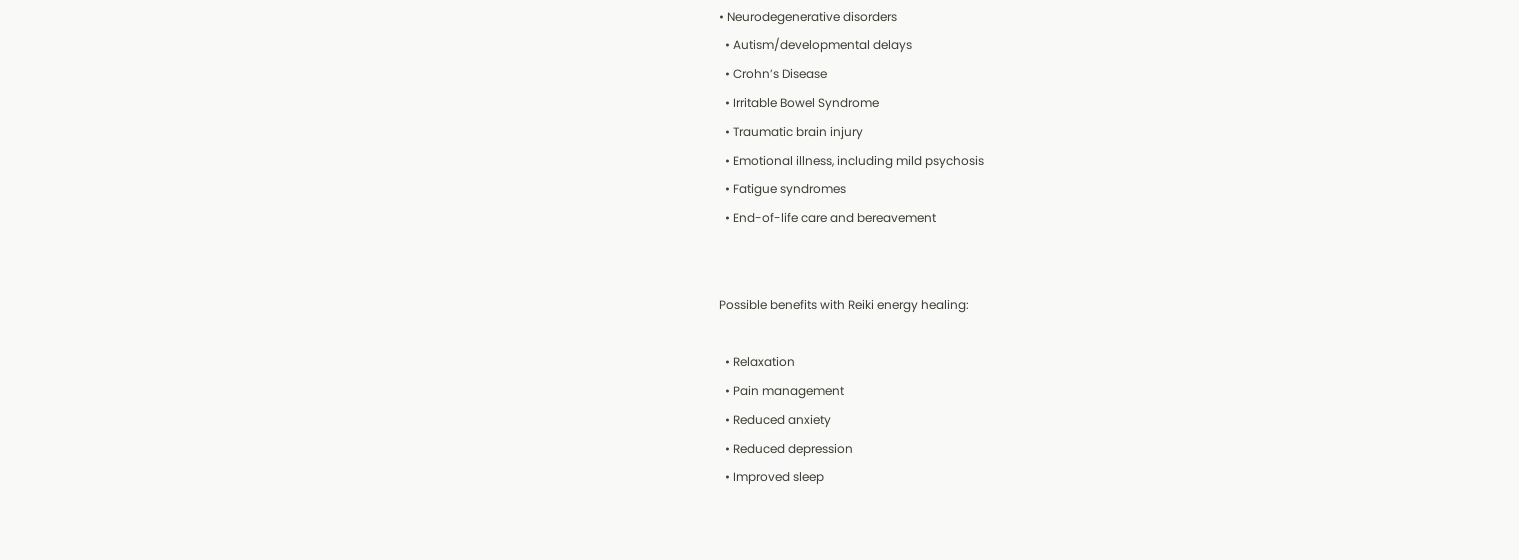• Neurodegenerative disorders
  • Autism/developmental delays
  • Crohn’s Disease
  • Irritable Bowel Syndrome
  • Traumatic brain injury
  • Emotional illness, including mild psychosis
  • Fatigue syndromes
  • End-of-life care and bereavement


Possible benefits with Reiki energy healing:

  • Relaxation
  • Pain management
  • Reduced anxiety
  • Reduced depression
  • Improved sleep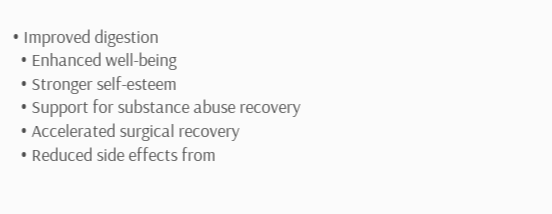• Improved digestion
  • Enhanced well-being
  • Stronger self-esteem
  • Support for substance abuse recovery
  • Accelerated surgical recovery
  • Reduced side effects from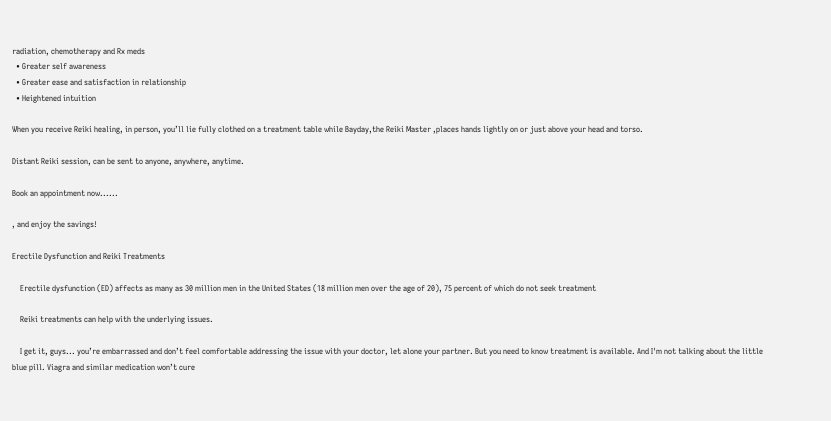radiation, chemotherapy and Rx meds
  • Greater self awareness
  • Greater ease and satisfaction in relationship
  • Heightened intuition

When you receive Reiki healing, in person, you’ll lie fully clothed on a treatment table while Bayday,the Reiki Master ,places hands lightly on or just above your head and torso.

Distant Reiki session, can be sent to anyone, anywhere, anytime.

Book an appointment now......

, and enjoy the savings!

Erectile Dysfunction and Reiki Treatments

    Erectile dysfunction (ED) affects as many as 30 million men in the United States (18 million men over the age of 20), 75 percent of which do not seek treatment

    Reiki treatments can help with the underlying issues.

    I get it, guys... you’re embarrassed and don’t feel comfortable addressing the issue with your doctor, let alone your partner. But you need to know treatment is available. And I'm not talking about the little blue pill. Viagra and similar medication won’t cure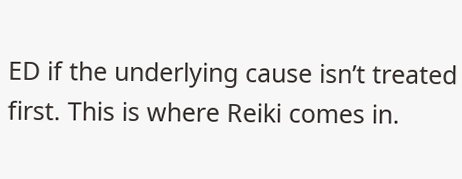ED if the underlying cause isn’t treated first. This is where Reiki comes in.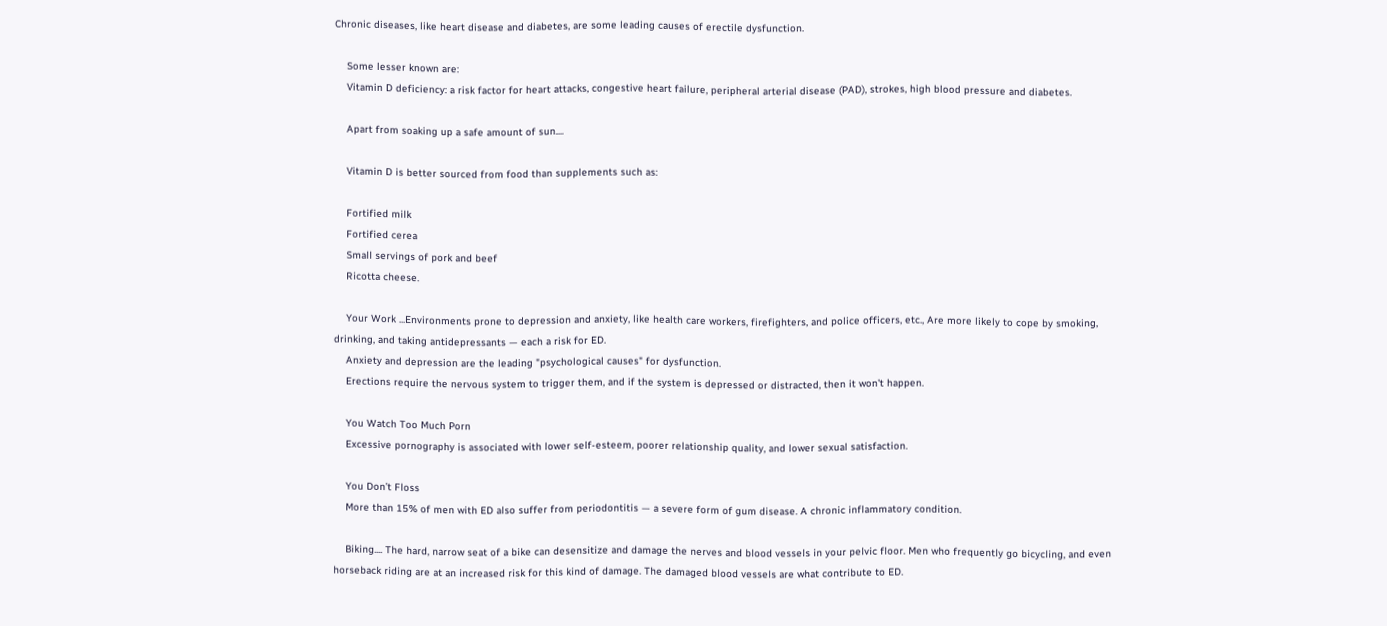Chronic diseases, like heart disease and diabetes, are some leading causes of erectile dysfunction.

    Some lesser known are:
    Vitamin D deficiency: a risk factor for heart attacks, congestive heart failure, peripheral arterial disease (PAD), strokes, high blood pressure and diabetes.

    Apart from soaking up a safe amount of sun....

    Vitamin D is better sourced from food than supplements such as:

    Fortified milk
    Fortified cerea
    Small servings of pork and beef
    Ricotta cheese.

    Your Work ...Environments prone to depression and anxiety, like health care workers, firefighters, and police officers, etc., Are more likely to cope by smoking, drinking, and taking antidepressants — each a risk for ED.
    Anxiety and depression are the leading "psychological causes" for dysfunction.
    Erections require the nervous system to trigger them, and if the system is depressed or distracted, then it won't happen.

    You Watch Too Much Porn
    Excessive pornography is associated with lower self-esteem, poorer relationship quality, and lower sexual satisfaction.

    You Don’t Floss
    More than 15% of men with ED also suffer from periodontitis — a severe form of gum disease. A chronic inflammatory condition.

    Biking.... The hard, narrow seat of a bike can desensitize and damage the nerves and blood vessels in your pelvic floor. Men who frequently go bicycling, and even horseback riding are at an increased risk for this kind of damage. The damaged blood vessels are what contribute to ED.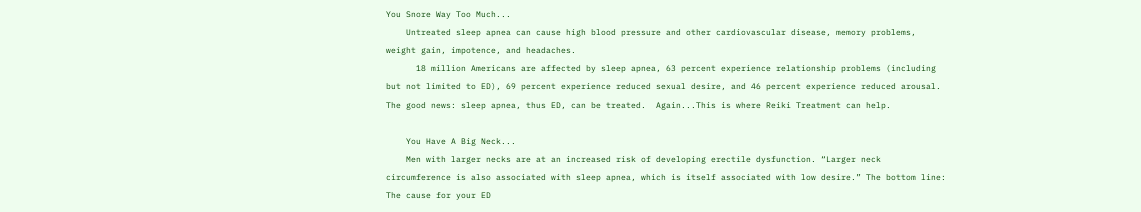You Snore Way Too Much...
    Untreated sleep apnea can cause high blood pressure and other cardiovascular disease, memory problems, weight gain, impotence, and headaches.
      18 million Americans are affected by sleep apnea, 63 percent experience relationship problems (including but not limited to ED), 69 percent experience reduced sexual desire, and 46 percent experience reduced arousal. The good news: sleep apnea, thus ED, can be treated.  Again...This is where Reiki Treatment can help.

    You Have A Big Neck...
    Men with larger necks are at an increased risk of developing erectile dysfunction. “Larger neck circumference is also associated with sleep apnea, which is itself associated with low desire.” The bottom line: The cause for your ED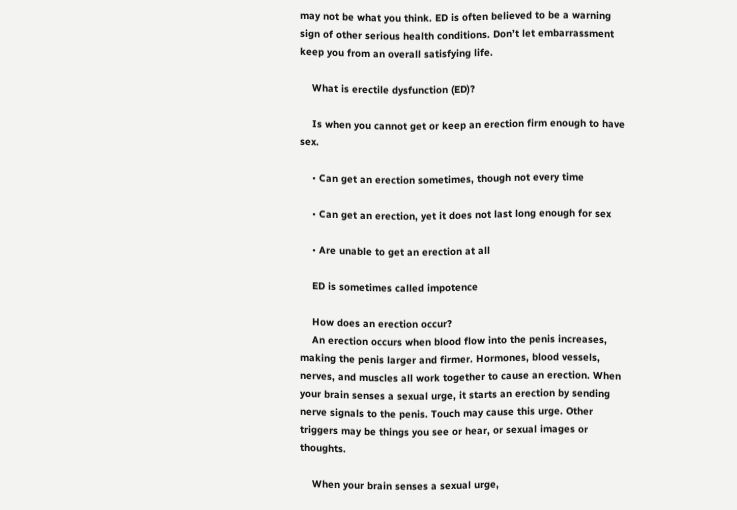may not be what you think. ED is often believed to be a warning sign of other serious health conditions. Don’t let embarrassment keep you from an overall satisfying life.

    What is erectile dysfunction (ED)?

    Is when you cannot get or keep an erection firm enough to have sex.

    • Can get an erection sometimes, though not every time

    • Can get an erection, yet it does not last long enough for sex

    • Are unable to get an erection at all

    ED is sometimes called impotence

    How does an erection occur?
    An erection occurs when blood flow into the penis increases, making the penis larger and firmer. Hormones, blood vessels, nerves, and muscles all work together to cause an erection. When your brain senses a sexual urge, it starts an erection by sending nerve signals to the penis. Touch may cause this urge. Other triggers may be things you see or hear, or sexual images or thoughts.

    When your brain senses a sexual urge,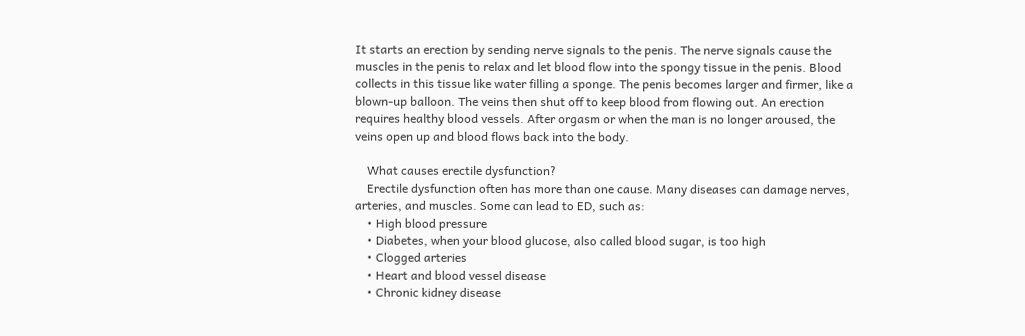It starts an erection by sending nerve signals to the penis. The nerve signals cause the muscles in the penis to relax and let blood flow into the spongy tissue in the penis. Blood collects in this tissue like water filling a sponge. The penis becomes larger and firmer, like a blown-up balloon. The veins then shut off to keep blood from flowing out. An erection requires healthy blood vessels. After orgasm or when the man is no longer aroused, the veins open up and blood flows back into the body.

    What causes erectile dysfunction?
    Erectile dysfunction often has more than one cause. Many diseases can damage nerves, arteries, and muscles. Some can lead to ED, such as:
    • High blood pressure
    • Diabetes, when your blood glucose, also called blood sugar, is too high
    • Clogged arteries
    • Heart and blood vessel disease
    • Chronic kidney disease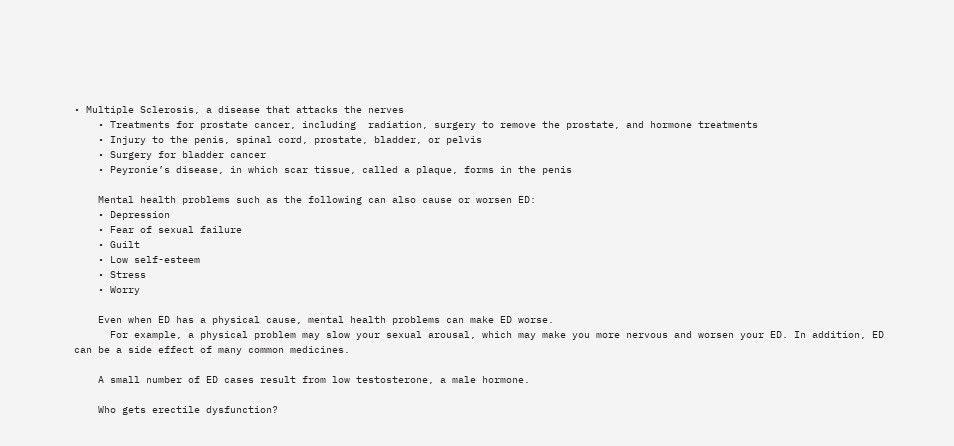• Multiple Sclerosis, a disease that attacks the nerves
    • Treatments for prostate cancer, including  radiation, surgery to remove the prostate, and hormone treatments
    • Injury to the penis, spinal cord, prostate, bladder, or pelvis
    • Surgery for bladder cancer
    • Peyronie’s disease, in which scar tissue, called a plaque, forms in the penis

    Mental health problems such as the following can also cause or worsen ED:
    • Depression
    • Fear of sexual failure
    • Guilt
    • Low self-esteem
    • Stress
    • Worry

    Even when ED has a physical cause, mental health problems can make ED worse.
      For example, a physical problem may slow your sexual arousal, which may make you more nervous and worsen your ED. In addition, ED can be a side effect of many common medicines.

    A small number of ED cases result from low testosterone, a male hormone.

    Who gets erectile dysfunction?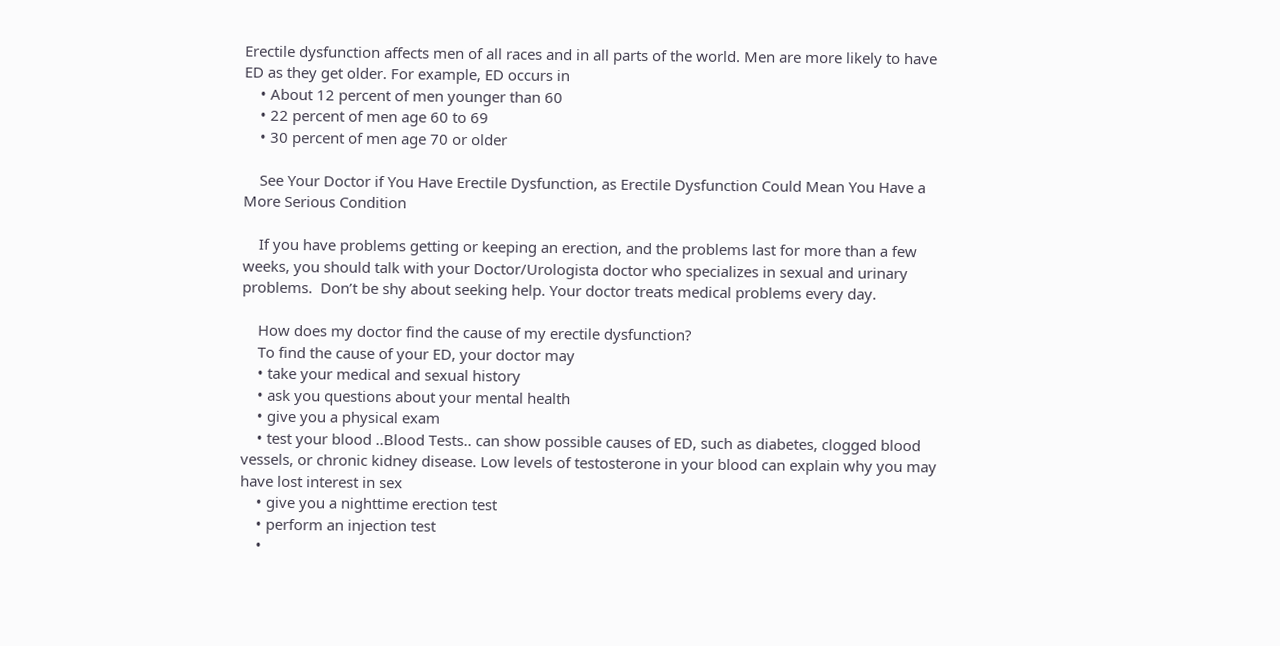Erectile dysfunction affects men of all races and in all parts of the world. Men are more likely to have ED as they get older. For example, ED occurs in
    • About 12 percent of men younger than 60
    • 22 percent of men age 60 to 69
    • 30 percent of men age 70 or older

    See Your Doctor if You Have Erectile Dysfunction, as Erectile Dysfunction Could Mean You Have a More Serious Condition

    If you have problems getting or keeping an erection, and the problems last for more than a few weeks, you should talk with your Doctor/Urologista doctor who specializes in sexual and urinary problems.  Don’t be shy about seeking help. Your doctor treats medical problems every day.

    How does my doctor find the cause of my erectile dysfunction?
    To find the cause of your ED, your doctor may
    • take your medical and sexual history
    • ask you questions about your mental health
    • give you a physical exam
    • test your blood ..Blood Tests.. can show possible causes of ED, such as diabetes, clogged blood vessels, or chronic kidney disease. Low levels of testosterone in your blood can explain why you may have lost interest in sex
    • give you a nighttime erection test
    • perform an injection test
    •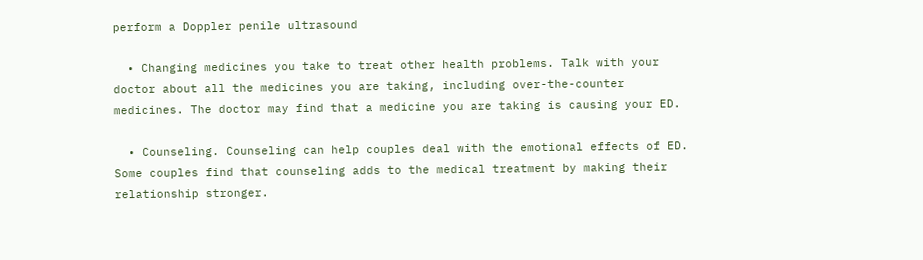perform a Doppler penile ultrasound

  • Changing medicines you take to treat other health problems. Talk with your doctor about all the medicines you are taking, including over-the-counter medicines. The doctor may find that a medicine you are taking is causing your ED.

  • Counseling. Counseling can help couples deal with the emotional effects of ED. Some couples find that counseling adds to the medical treatment by making their relationship stronger.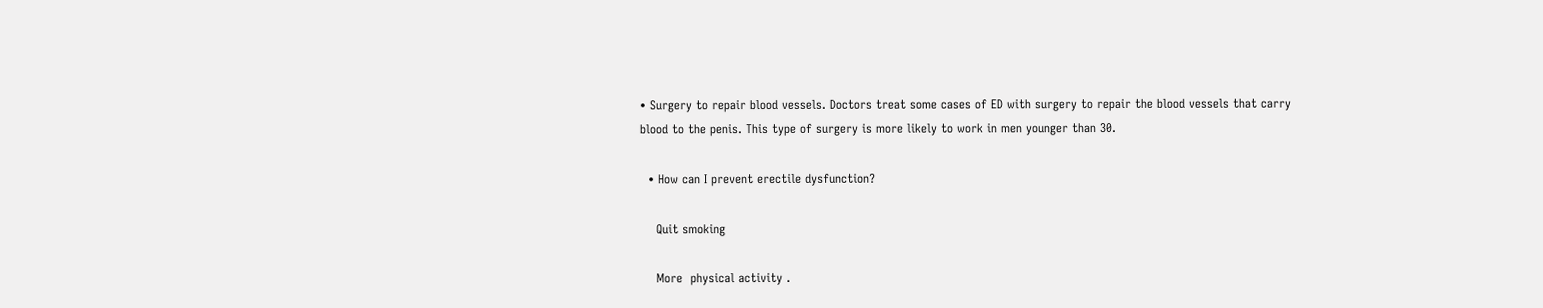• Surgery to repair blood vessels. Doctors treat some cases of ED with surgery to repair the blood vessels that carry blood to the penis. This type of surgery is more likely to work in men younger than 30.

  • How can I prevent erectile dysfunction?

    Quit smoking

    More  physical activity .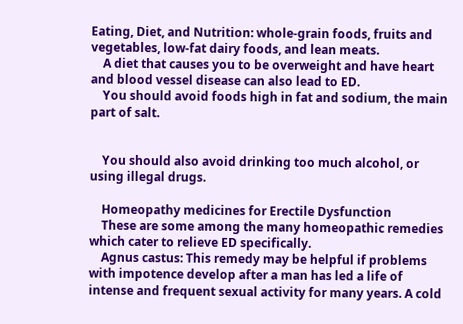Eating, Diet, and Nutrition: whole-grain foods, fruits and vegetables, low-fat dairy foods, and lean meats.
    A diet that causes you to be overweight and have heart and blood vessel disease can also lead to ED.
    You should avoid foods high in fat and sodium, the main part of salt.


    You should also avoid drinking too much alcohol, or using illegal drugs.

    Homeopathy medicines for Erectile Dysfunction
    These are some among the many homeopathic remedies which cater to relieve ED specifically.
    Agnus castus: This remedy may be helpful if problems with impotence develop after a man has led a life of intense and frequent sexual activity for many years. A cold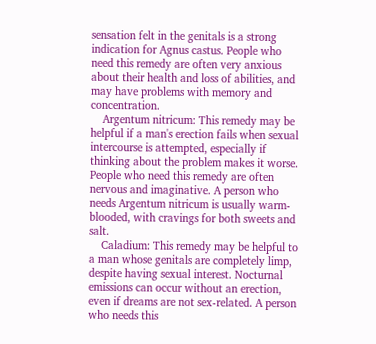sensation felt in the genitals is a strong indication for Agnus castus. People who need this remedy are often very anxious about their health and loss of abilities, and may have problems with memory and concentration.
    Argentum nitricum: This remedy may be helpful if a man's erection fails when sexual intercourse is attempted, especially if thinking about the problem makes it worse. People who need this remedy are often nervous and imaginative. A person who needs Argentum nitricum is usually warm-blooded, with cravings for both sweets and salt.
    Caladium: This remedy may be helpful to a man whose genitals are completely limp, despite having sexual interest. Nocturnal emissions can occur without an erection, even if dreams are not sex-related. A person who needs this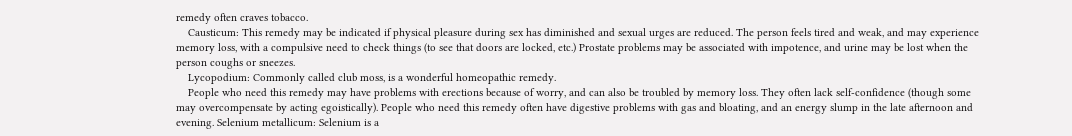remedy often craves tobacco.
    Causticum: This remedy may be indicated if physical pleasure during sex has diminished and sexual urges are reduced. The person feels tired and weak, and may experience memory loss, with a compulsive need to check things (to see that doors are locked, etc.) Prostate problems may be associated with impotence, and urine may be lost when the person coughs or sneezes.
    Lycopodium: Commonly called club moss, is a wonderful homeopathic remedy.
    People who need this remedy may have problems with erections because of worry, and can also be troubled by memory loss. They often lack self-confidence (though some may overcompensate by acting egoistically). People who need this remedy often have digestive problems with gas and bloating, and an energy slump in the late afternoon and evening. Selenium metallicum: Selenium is a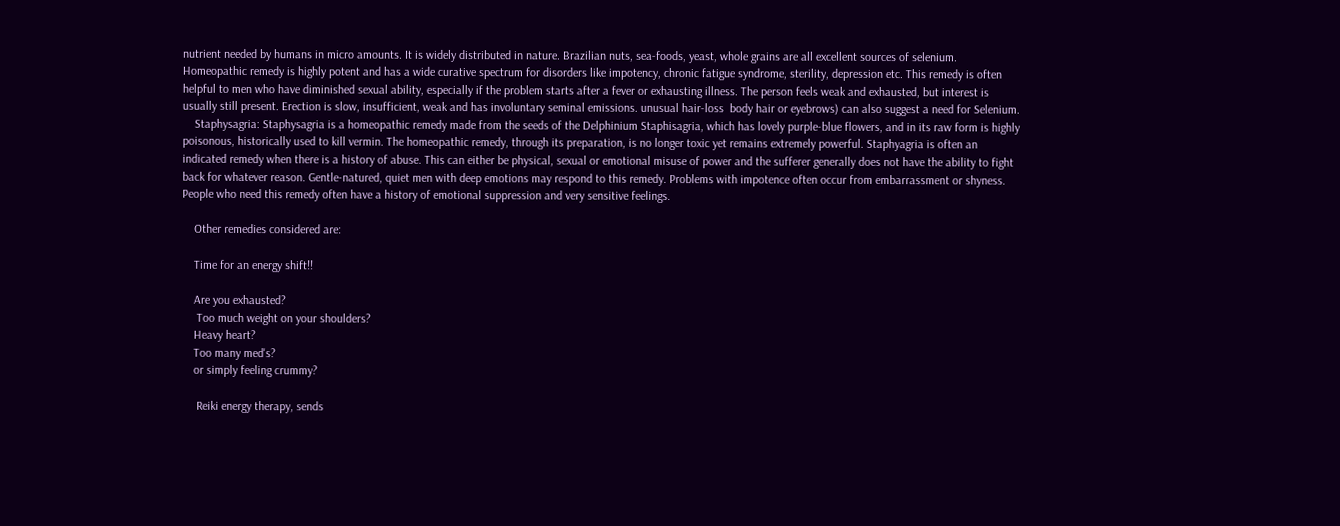nutrient needed by humans in micro amounts. It is widely distributed in nature. Brazilian nuts, sea-foods, yeast, whole grains are all excellent sources of selenium. Homeopathic remedy is highly potent and has a wide curative spectrum for disorders like impotency, chronic fatigue syndrome, sterility, depression etc. This remedy is often helpful to men who have diminished sexual ability, especially if the problem starts after a fever or exhausting illness. The person feels weak and exhausted, but interest is usually still present. Erection is slow, insufficient, weak and has involuntary seminal emissions. unusual hair-loss  body hair or eyebrows) can also suggest a need for Selenium.
    Staphysagria: Staphysagria is a homeopathic remedy made from the seeds of the Delphinium Staphisagria, which has lovely purple-blue flowers, and in its raw form is highly poisonous, historically used to kill vermin. The homeopathic remedy, through its preparation, is no longer toxic yet remains extremely powerful. Staphyagria is often an indicated remedy when there is a history of abuse. This can either be physical, sexual or emotional misuse of power and the sufferer generally does not have the ability to fight back for whatever reason. Gentle-natured, quiet men with deep emotions may respond to this remedy. Problems with impotence often occur from embarrassment or shyness. People who need this remedy often have a history of emotional suppression and very sensitive feelings.

    Other remedies considered are:

    Time for an energy shift!!

    Are you exhausted?
     Too much weight on your shoulders?
    Heavy heart?
    Too many med's?
    or simply feeling crummy?

     Reiki energy therapy, sends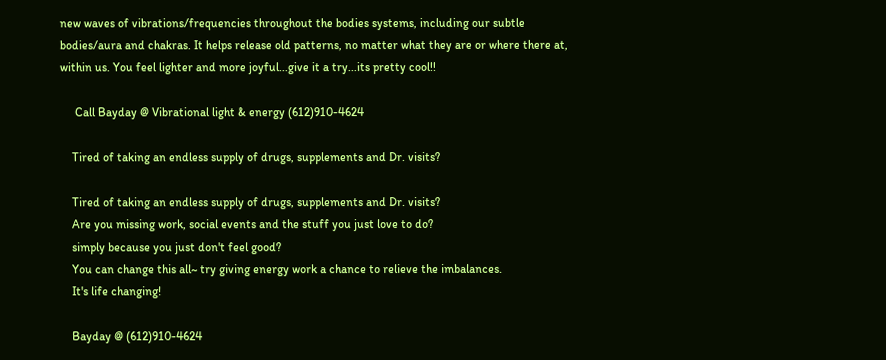new waves of vibrations/frequencies throughout the bodies systems, including our subtle bodies/aura and chakras. It helps release old patterns, no matter what they are or where there at, within us. You feel lighter and more joyful...give it a try...its pretty cool!!

     Call Bayday @ Vibrational light & energy (612)910-4624

    Tired of taking an endless supply of drugs, supplements and Dr. visits?

    Tired of taking an endless supply of drugs, supplements and Dr. visits?
    Are you missing work, social events and the stuff you just love to do?
    simply because you just don't feel good?
    You can change this all~ try giving energy work a chance to relieve the imbalances.
    It's life changing!

    Bayday @ (612)910-4624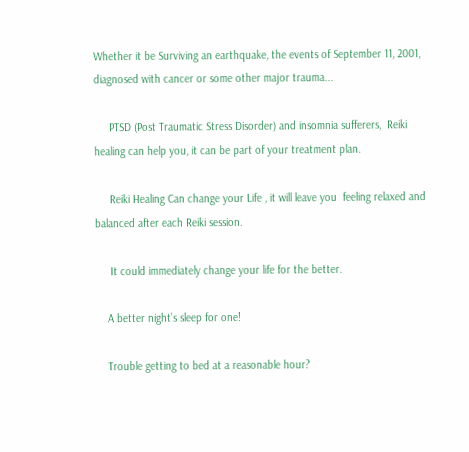Whether it be Surviving an earthquake, the events of September 11, 2001, diagnosed with cancer or some other major trauma...

     PTSD (Post Traumatic Stress Disorder) and insomnia sufferers,  Reiki healing can help you, it can be part of your treatment plan.

     Reiki Healing Can change your Life , it will leave you  feeling relaxed and balanced after each Reiki session.

     It could immediately change your life for the better.

    A better night’s sleep for one!

    Trouble getting to bed at a reasonable hour?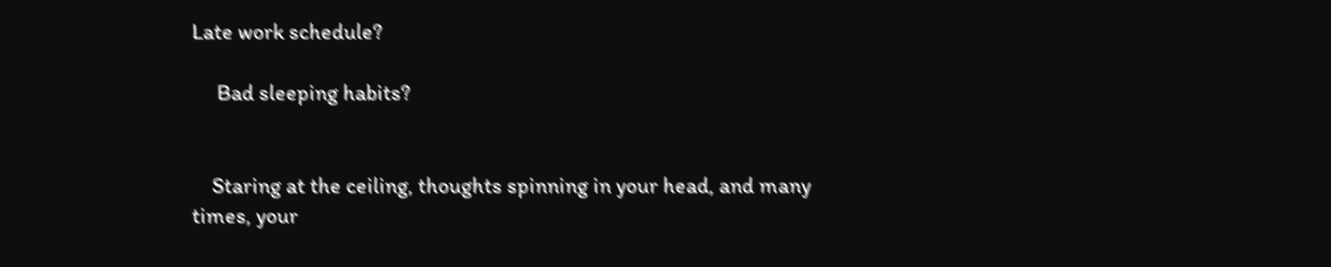Late work schedule?

     Bad sleeping habits?


    Staring at the ceiling, thoughts spinning in your head, and many times, your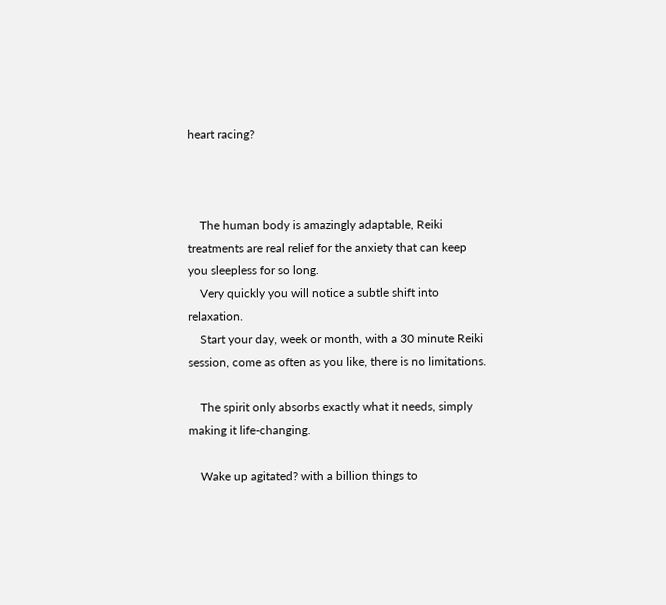heart racing?



    The human body is amazingly adaptable, Reiki treatments are real relief for the anxiety that can keep you sleepless for so long.
    Very quickly you will notice a subtle shift into relaxation.
    Start your day, week or month, with a 30 minute Reiki session, come as often as you like, there is no limitations.

    The spirit only absorbs exactly what it needs, simply making it life-changing.

    Wake up agitated? with a billion things to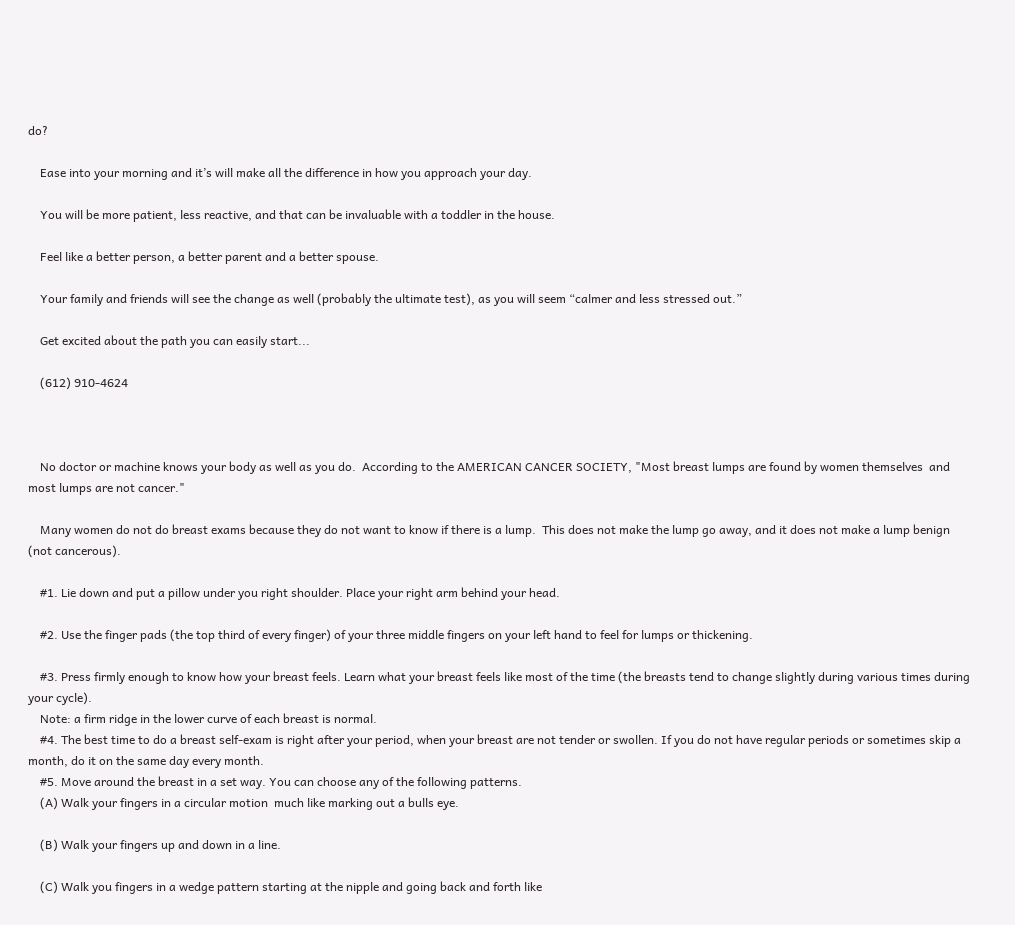do?

    Ease into your morning and it’s will make all the difference in how you approach your day.

    You will be more patient, less reactive, and that can be invaluable with a toddler in the house.

    Feel like a better person, a better parent and a better spouse.

    Your family and friends will see the change as well (probably the ultimate test), as you will seem “calmer and less stressed out.”

    Get excited about the path you can easily start...

    (612) 910-4624



    No doctor or machine knows your body as well as you do.  According to the AMERICAN CANCER SOCIETY, "Most breast lumps are found by women themselves  and most lumps are not cancer."

    Many women do not do breast exams because they do not want to know if there is a lump.  This does not make the lump go away, and it does not make a lump benign (not cancerous).

    #1. Lie down and put a pillow under you right shoulder. Place your right arm behind your head.

    #2. Use the finger pads (the top third of every finger) of your three middle fingers on your left hand to feel for lumps or thickening.

    #3. Press firmly enough to know how your breast feels. Learn what your breast feels like most of the time (the breasts tend to change slightly during various times during your cycle).
    Note: a firm ridge in the lower curve of each breast is normal.
    #4. The best time to do a breast self-exam is right after your period, when your breast are not tender or swollen. If you do not have regular periods or sometimes skip a month, do it on the same day every month.
    #5. Move around the breast in a set way. You can choose any of the following patterns.
    (A) Walk your fingers in a circular motion  much like marking out a bulls eye.

    (B) Walk your fingers up and down in a line.

    (C) Walk you fingers in a wedge pattern starting at the nipple and going back and forth like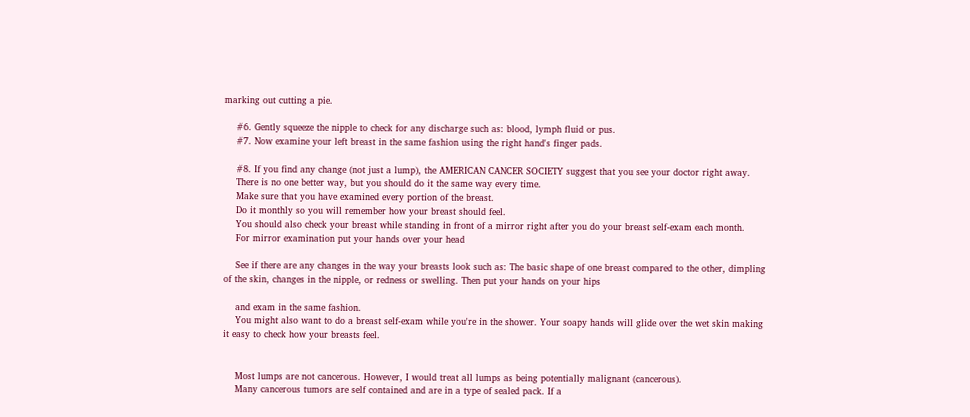marking out cutting a pie.

    #6. Gently squeeze the nipple to check for any discharge such as: blood, lymph fluid or pus.
    #7. Now examine your left breast in the same fashion using the right hand's finger pads.

    #8. If you find any change (not just a lump), the AMERICAN CANCER SOCIETY suggest that you see your doctor right away.
    There is no one better way, but you should do it the same way every time.
    Make sure that you have examined every portion of the breast.
    Do it monthly so you will remember how your breast should feel.
    You should also check your breast while standing in front of a mirror right after you do your breast self-exam each month.
    For mirror examination put your hands over your head

    See if there are any changes in the way your breasts look such as: The basic shape of one breast compared to the other, dimpling of the skin, changes in the nipple, or redness or swelling. Then put your hands on your hips

    and exam in the same fashion.
    You might also want to do a breast self-exam while you're in the shower. Your soapy hands will glide over the wet skin making it easy to check how your breasts feel.


    Most lumps are not cancerous. However, I would treat all lumps as being potentially malignant (cancerous).
    Many cancerous tumors are self contained and are in a type of sealed pack. If a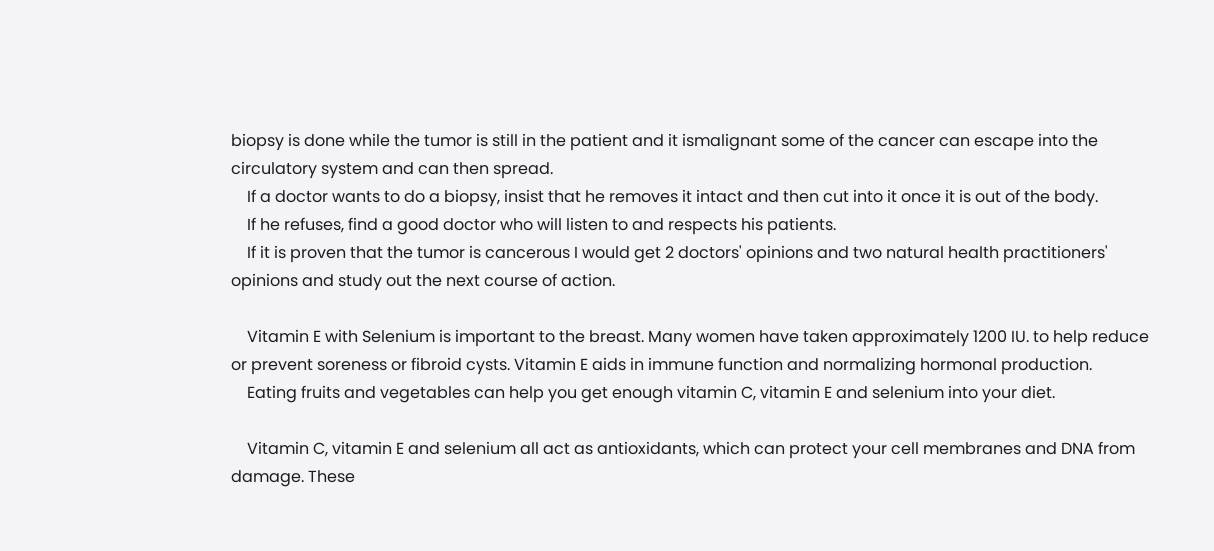biopsy is done while the tumor is still in the patient and it ismalignant some of the cancer can escape into the circulatory system and can then spread.
    If a doctor wants to do a biopsy, insist that he removes it intact and then cut into it once it is out of the body.
    If he refuses, find a good doctor who will listen to and respects his patients.
    If it is proven that the tumor is cancerous I would get 2 doctors' opinions and two natural health practitioners' opinions and study out the next course of action.

    Vitamin E with Selenium is important to the breast. Many women have taken approximately 1200 IU. to help reduce or prevent soreness or fibroid cysts. Vitamin E aids in immune function and normalizing hormonal production.
    Eating fruits and vegetables can help you get enough vitamin C, vitamin E and selenium into your diet.

    Vitamin C, vitamin E and selenium all act as antioxidants, which can protect your cell membranes and DNA from damage. These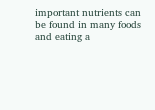important nutrients can be found in many foods and eating a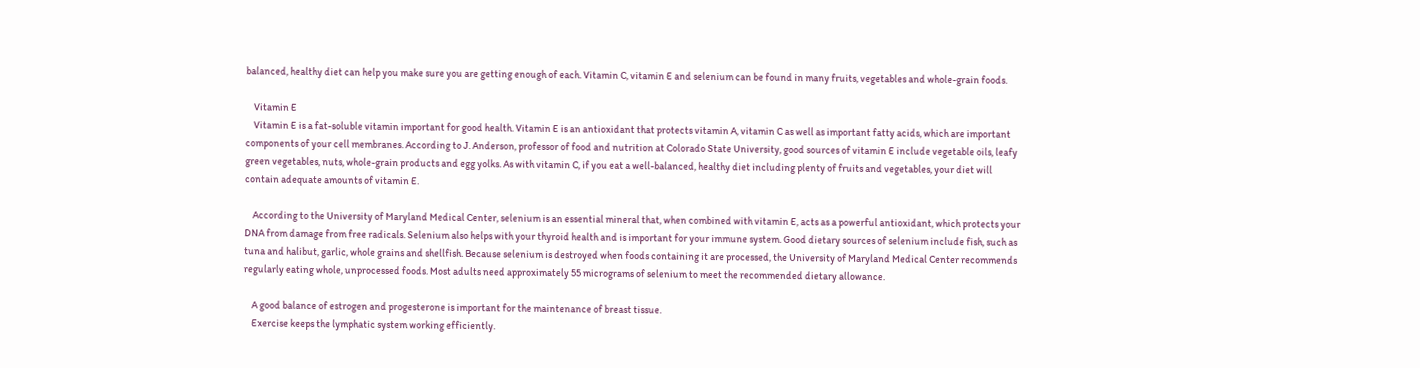balanced, healthy diet can help you make sure you are getting enough of each. Vitamin C, vitamin E and selenium can be found in many fruits, vegetables and whole-grain foods.

    Vitamin E
    Vitamin E is a fat-soluble vitamin important for good health. Vitamin E is an antioxidant that protects vitamin A, vitamin C as well as important fatty acids, which are important components of your cell membranes. According to J. Anderson, professor of food and nutrition at Colorado State University, good sources of vitamin E include vegetable oils, leafy green vegetables, nuts, whole-grain products and egg yolks. As with vitamin C, if you eat a well-balanced, healthy diet including plenty of fruits and vegetables, your diet will contain adequate amounts of vitamin E.

    According to the University of Maryland Medical Center, selenium is an essential mineral that, when combined with vitamin E, acts as a powerful antioxidant, which protects your DNA from damage from free radicals. Selenium also helps with your thyroid health and is important for your immune system. Good dietary sources of selenium include fish, such as tuna and halibut, garlic, whole grains and shellfish. Because selenium is destroyed when foods containing it are processed, the University of Maryland Medical Center recommends regularly eating whole, unprocessed foods. Most adults need approximately 55 micrograms of selenium to meet the recommended dietary allowance.

    A good balance of estrogen and progesterone is important for the maintenance of breast tissue.
    Exercise keeps the lymphatic system working efficiently.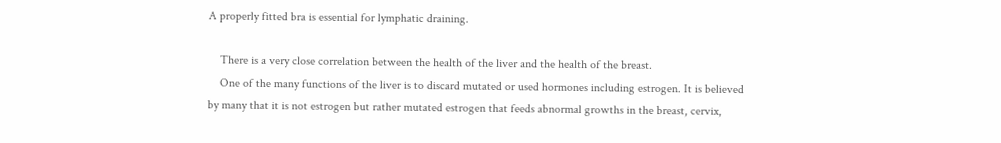A properly fitted bra is essential for lymphatic draining.

    There is a very close correlation between the health of the liver and the health of the breast.
    One of the many functions of the liver is to discard mutated or used hormones including estrogen. It is believed by many that it is not estrogen but rather mutated estrogen that feeds abnormal growths in the breast, cervix,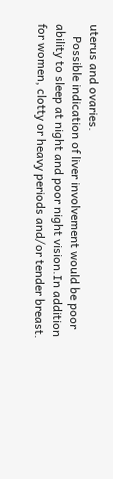uterus and ovaries.
    Possible indication of liver involvement would be poor ability to sleep at night and poor night vision.In addition for women, clotty or heavy periods and/or tender breast.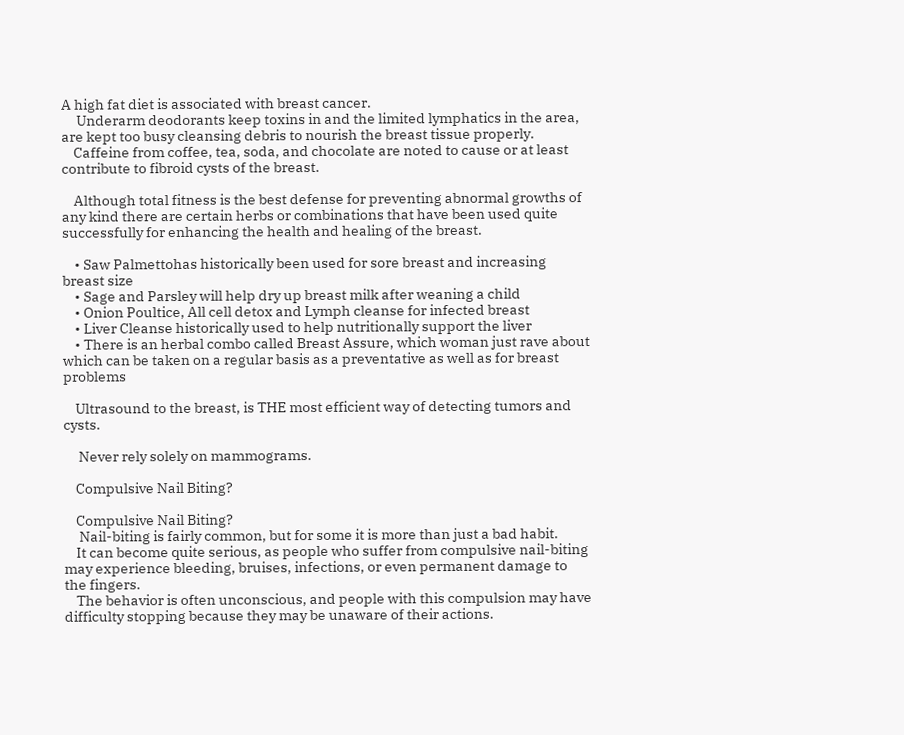A high fat diet is associated with breast cancer.
     Underarm deodorants keep toxins in and the limited lymphatics in the area, are kept too busy cleansing debris to nourish the breast tissue properly.
    Caffeine from coffee, tea, soda, and chocolate are noted to cause or at least contribute to fibroid cysts of the breast.

    Although total fitness is the best defense for preventing abnormal growths of any kind there are certain herbs or combinations that have been used quite successfully for enhancing the health and healing of the breast.

    • Saw Palmettohas historically been used for sore breast and increasing breast size
    • Sage and Parsley will help dry up breast milk after weaning a child
    • Onion Poultice, All cell detox and Lymph cleanse for infected breast
    • Liver Cleanse historically used to help nutritionally support the liver
    • There is an herbal combo called Breast Assure, which woman just rave about which can be taken on a regular basis as a preventative as well as for breast problems

    Ultrasound to the breast, is THE most efficient way of detecting tumors and cysts.

     Never rely solely on mammograms.

    Compulsive Nail Biting?

    Compulsive Nail Biting?
     Nail-biting is fairly common, but for some it is more than just a bad habit.
    It can become quite serious, as people who suffer from compulsive nail-biting may experience bleeding, bruises, infections, or even permanent damage to the fingers.
    The behavior is often unconscious, and people with this compulsion may have difficulty stopping because they may be unaware of their actions.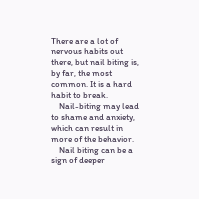There are a lot of nervous habits out there, but nail biting is, by far, the most common. It is a hard habit to break.
    Nail-biting may lead to shame and anxiety, which can result in more of the behavior.
    Nail biting can be a sign of deeper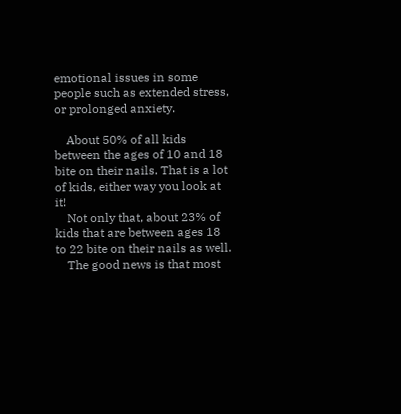emotional issues in some people such as extended stress, or prolonged anxiety.

    About 50% of all kids between the ages of 10 and 18 bite on their nails. That is a lot of kids, either way you look at it!
    Not only that, about 23% of kids that are between ages 18 to 22 bite on their nails as well.
    The good news is that most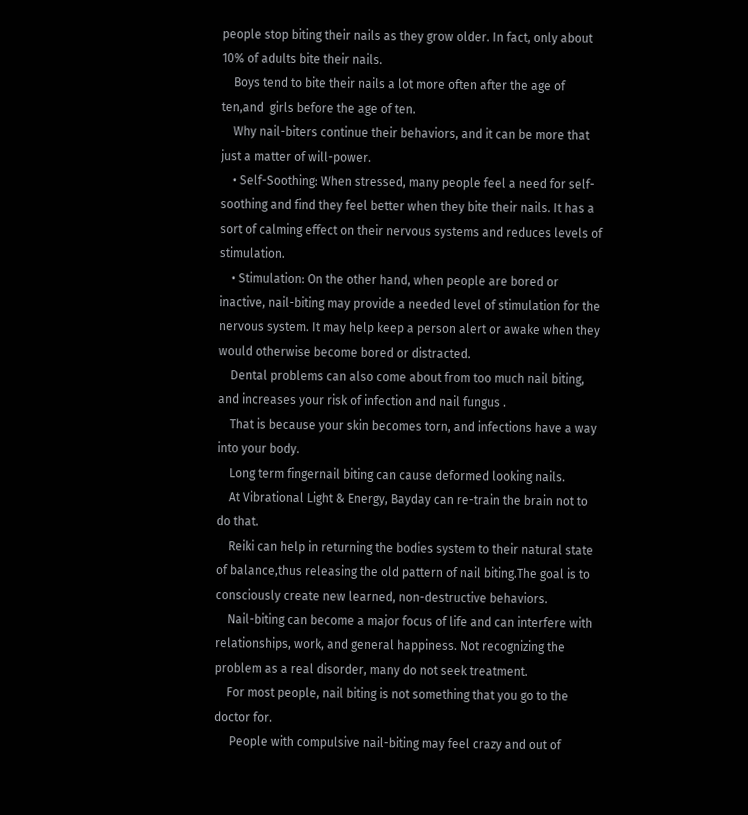people stop biting their nails as they grow older. In fact, only about 10% of adults bite their nails.
    Boys tend to bite their nails a lot more often after the age of ten,and  girls before the age of ten.
    Why nail-biters continue their behaviors, and it can be more that just a matter of will-power.
    • Self-Soothing: When stressed, many people feel a need for self-soothing and find they feel better when they bite their nails. It has a sort of calming effect on their nervous systems and reduces levels of stimulation.
    • Stimulation: On the other hand, when people are bored or inactive, nail-biting may provide a needed level of stimulation for the nervous system. It may help keep a person alert or awake when they would otherwise become bored or distracted.
    Dental problems can also come about from too much nail biting, and increases your risk of infection and nail fungus .
    That is because your skin becomes torn, and infections have a way into your body.
    Long term fingernail biting can cause deformed looking nails.
    At Vibrational Light & Energy, Bayday can re-train the brain not to do that.
    Reiki can help in returning the bodies system to their natural state of balance,thus releasing the old pattern of nail biting.The goal is to consciously create new learned, non-destructive behaviors.
    Nail-biting can become a major focus of life and can interfere with relationships, work, and general happiness. Not recognizing the problem as a real disorder, many do not seek treatment.
    For most people, nail biting is not something that you go to the doctor for.
     People with compulsive nail-biting may feel crazy and out of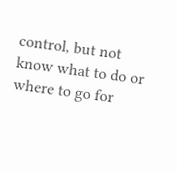control, but not know what to do or where to go for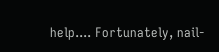help.... Fortunately, nail-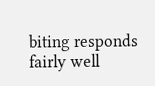biting responds fairly well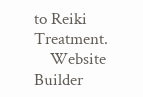to Reiki Treatment.
    Website Builder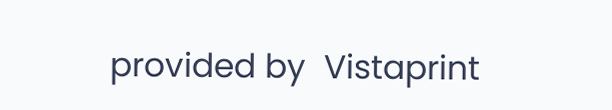provided by  Vistaprint